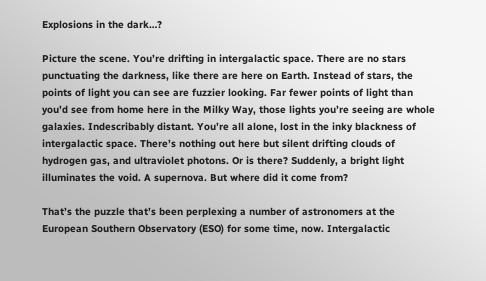Explosions in the dark…?

Picture the scene. You’re drifting in intergalactic space. There are no stars punctuating the darkness, like there are here on Earth. Instead of stars, the points of light you can see are fuzzier looking. Far fewer points of light than you’d see from home here in the Milky Way, those lights you’re seeing are whole galaxies. Indescribably distant. You’re all alone, lost in the inky blackness of intergalactic space. There’s nothing out here but silent drifting clouds of hydrogen gas, and ultraviolet photons. Or is there? Suddenly, a bright light illuminates the void. A supernova. But where did it come from?

That’s the puzzle that’s been perplexing a number of astronomers at the European Southern Observatory (ESO) for some time, now. Intergalactic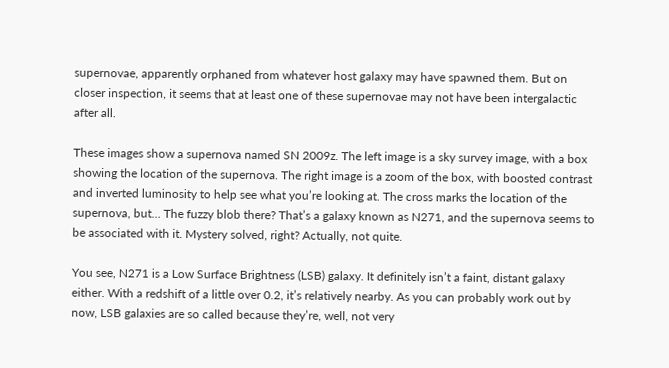supernovae, apparently orphaned from whatever host galaxy may have spawned them. But on closer inspection, it seems that at least one of these supernovae may not have been intergalactic after all.

These images show a supernova named SN 2009z. The left image is a sky survey image, with a box showing the location of the supernova. The right image is a zoom of the box, with boosted contrast and inverted luminosity to help see what you’re looking at. The cross marks the location of the supernova, but… The fuzzy blob there? That’s a galaxy known as N271, and the supernova seems to be associated with it. Mystery solved, right? Actually, not quite.

You see, N271 is a Low Surface Brightness (LSB) galaxy. It definitely isn’t a faint, distant galaxy either. With a redshift of a little over 0.2, it’s relatively nearby. As you can probably work out by now, LSB galaxies are so called because they’re, well, not very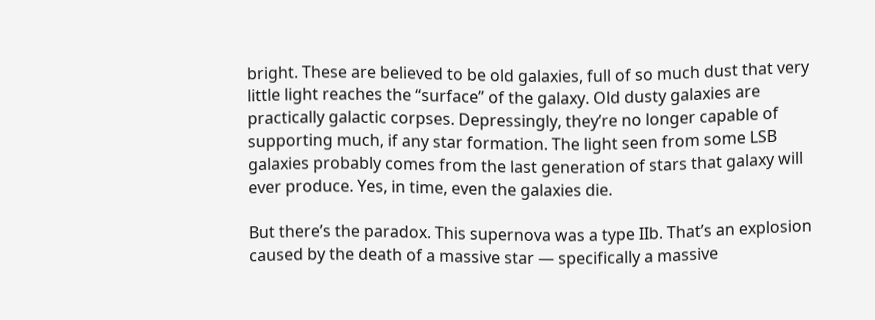bright. These are believed to be old galaxies, full of so much dust that very little light reaches the “surface” of the galaxy. Old dusty galaxies are practically galactic corpses. Depressingly, they’re no longer capable of supporting much, if any star formation. The light seen from some LSB galaxies probably comes from the last generation of stars that galaxy will ever produce. Yes, in time, even the galaxies die.

But there’s the paradox. This supernova was a type IIb. That’s an explosion caused by the death of a massive star — specifically a massive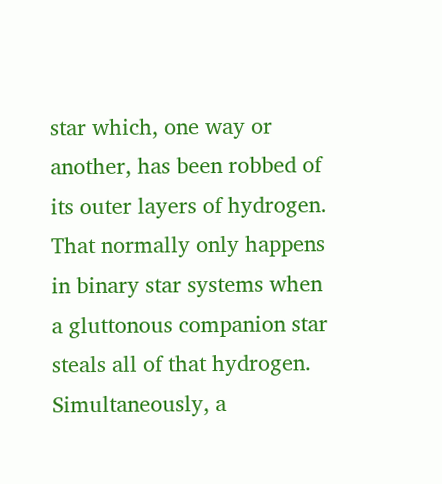star which, one way or another, has been robbed of its outer layers of hydrogen. That normally only happens in binary star systems when a gluttonous companion star steals all of that hydrogen. Simultaneously, a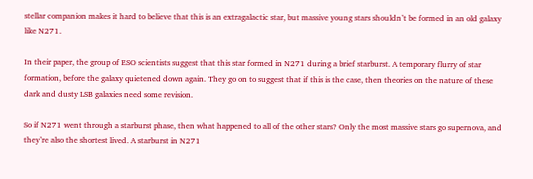stellar companion makes it hard to believe that this is an extragalactic star, but massive young stars shouldn’t be formed in an old galaxy like N271.

In their paper, the group of ESO scientists suggest that this star formed in N271 during a brief starburst. A temporary flurry of star formation, before the galaxy quietened down again. They go on to suggest that if this is the case, then theories on the nature of these dark and dusty LSB galaxies need some revision.

So if N271 went through a starburst phase, then what happened to all of the other stars? Only the most massive stars go supernova, and they’re also the shortest lived. A starburst in N271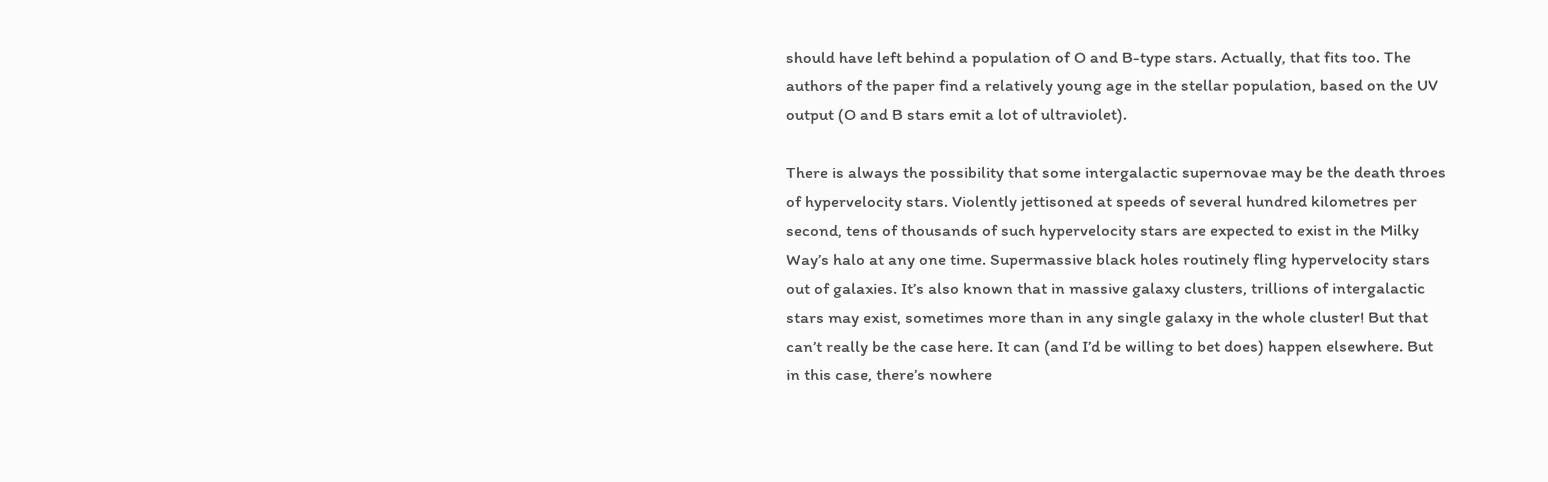should have left behind a population of O and B-type stars. Actually, that fits too. The authors of the paper find a relatively young age in the stellar population, based on the UV output (O and B stars emit a lot of ultraviolet).

There is always the possibility that some intergalactic supernovae may be the death throes of hypervelocity stars. Violently jettisoned at speeds of several hundred kilometres per second, tens of thousands of such hypervelocity stars are expected to exist in the Milky Way’s halo at any one time. Supermassive black holes routinely fling hypervelocity stars out of galaxies. It’s also known that in massive galaxy clusters, trillions of intergalactic stars may exist, sometimes more than in any single galaxy in the whole cluster! But that can’t really be the case here. It can (and I’d be willing to bet does) happen elsewhere. But in this case, there’s nowhere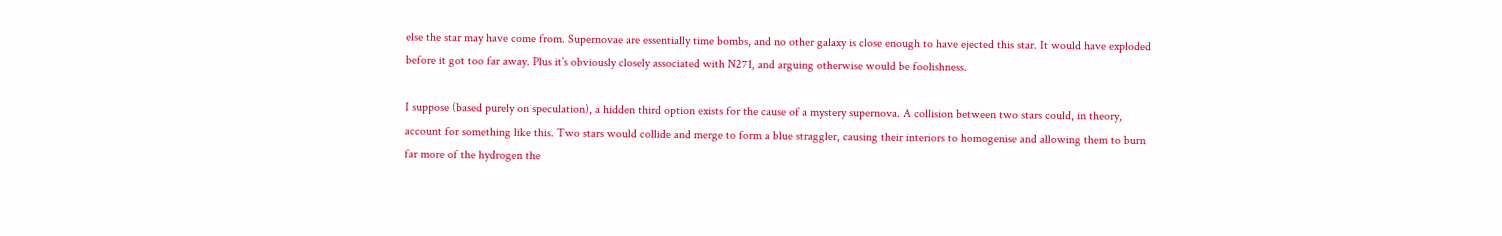else the star may have come from. Supernovae are essentially time bombs, and no other galaxy is close enough to have ejected this star. It would have exploded before it got too far away. Plus it’s obviously closely associated with N271, and arguing otherwise would be foolishness.

I suppose (based purely on speculation), a hidden third option exists for the cause of a mystery supernova. A collision between two stars could, in theory, account for something like this. Two stars would collide and merge to form a blue straggler, causing their interiors to homogenise and allowing them to burn far more of the hydrogen the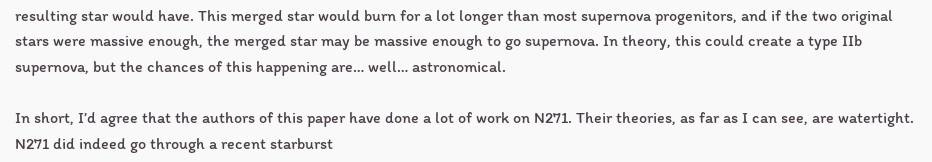resulting star would have. This merged star would burn for a lot longer than most supernova progenitors, and if the two original stars were massive enough, the merged star may be massive enough to go supernova. In theory, this could create a type IIb supernova, but the chances of this happening are… well… astronomical.

In short, I’d agree that the authors of this paper have done a lot of work on N271. Their theories, as far as I can see, are watertight. N271 did indeed go through a recent starburst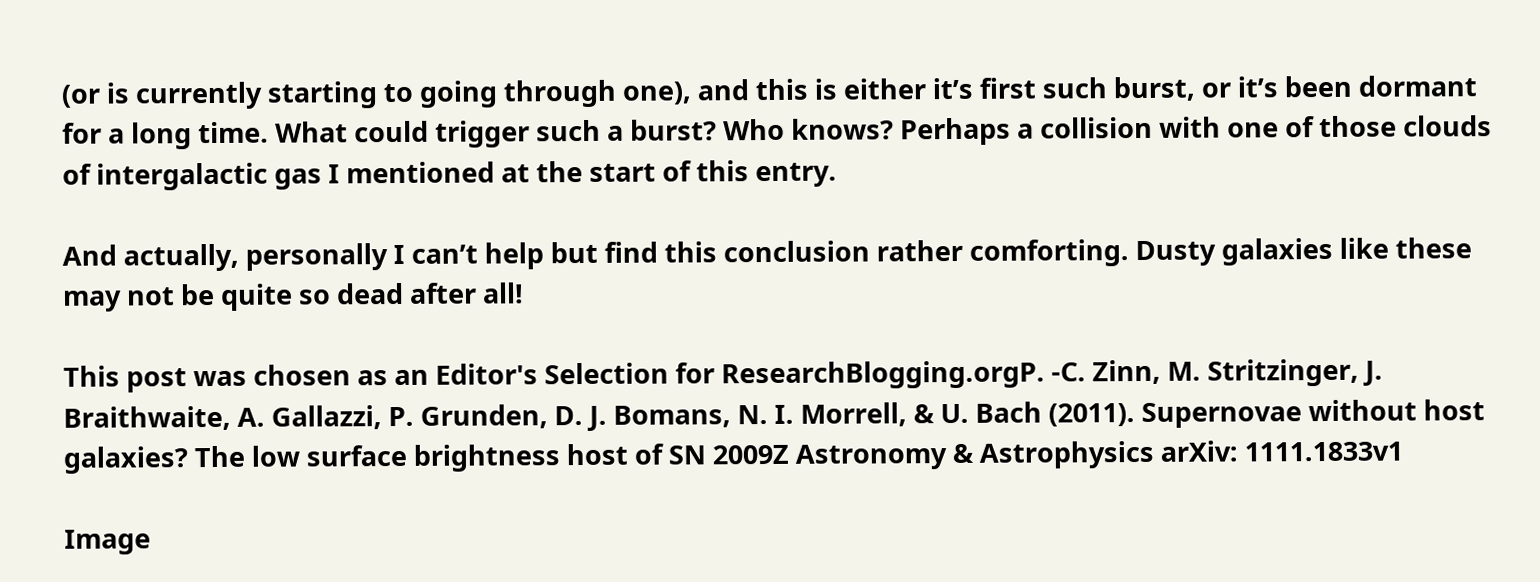(or is currently starting to going through one), and this is either it’s first such burst, or it’s been dormant for a long time. What could trigger such a burst? Who knows? Perhaps a collision with one of those clouds of intergalactic gas I mentioned at the start of this entry.

And actually, personally I can’t help but find this conclusion rather comforting. Dusty galaxies like these may not be quite so dead after all!

This post was chosen as an Editor's Selection for ResearchBlogging.orgP. -C. Zinn, M. Stritzinger, J. Braithwaite, A. Gallazzi, P. Grunden, D. J. Bomans, N. I. Morrell, & U. Bach (2011). Supernovae without host galaxies? The low surface brightness host of SN 2009Z Astronomy & Astrophysics arXiv: 1111.1833v1

Image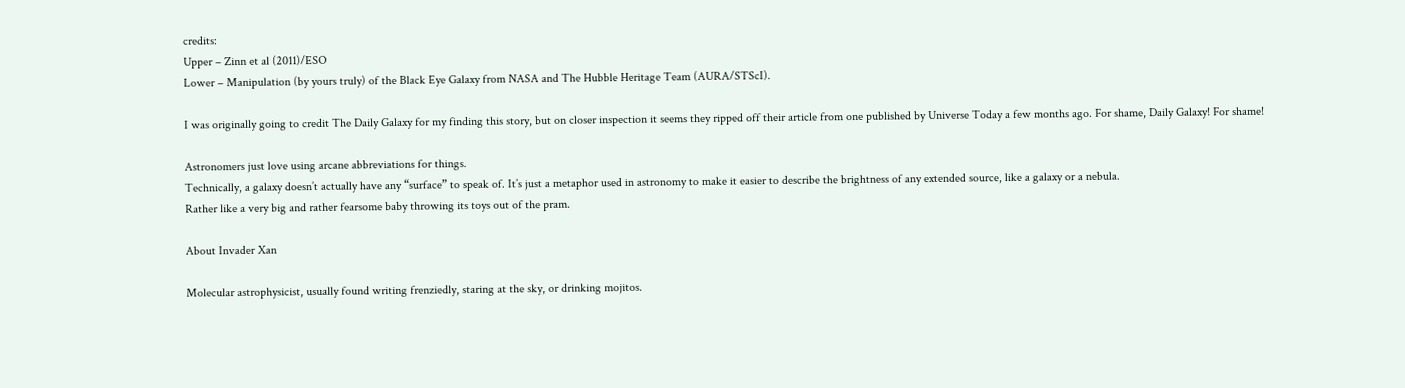credits:
Upper – Zinn et al (2011)/ESO
Lower – Manipulation (by yours truly) of the Black Eye Galaxy from NASA and The Hubble Heritage Team (AURA/STScI).

I was originally going to credit The Daily Galaxy for my finding this story, but on closer inspection it seems they ripped off their article from one published by Universe Today a few months ago. For shame, Daily Galaxy! For shame!

Astronomers just love using arcane abbreviations for things.
Technically, a galaxy doesn’t actually have any “surface” to speak of. It’s just a metaphor used in astronomy to make it easier to describe the brightness of any extended source, like a galaxy or a nebula.
Rather like a very big and rather fearsome baby throwing its toys out of the pram.

About Invader Xan

Molecular astrophysicist, usually found writing frenziedly, staring at the sky, or drinking mojitos.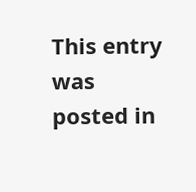This entry was posted in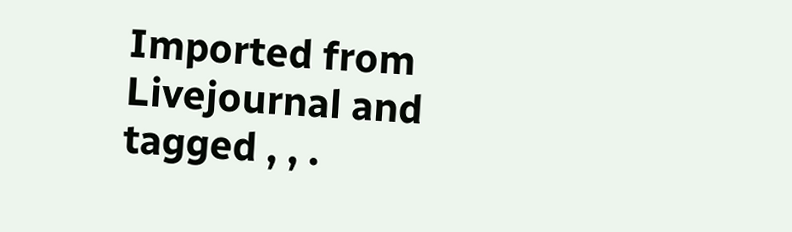Imported from Livejournal and tagged , , .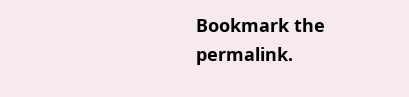Bookmark the permalink.